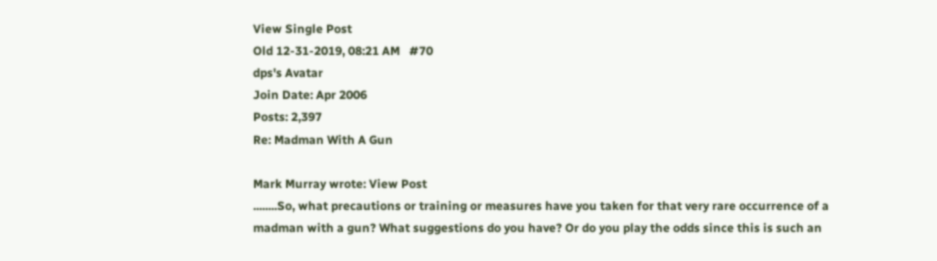View Single Post
Old 12-31-2019, 08:21 AM   #70
dps's Avatar
Join Date: Apr 2006
Posts: 2,397
Re: Madman With A Gun

Mark Murray wrote: View Post
........So, what precautions or training or measures have you taken for that very rare occurrence of a madman with a gun? What suggestions do you have? Or do you play the odds since this is such an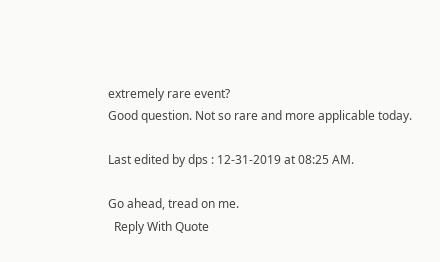extremely rare event?
Good question. Not so rare and more applicable today.

Last edited by dps : 12-31-2019 at 08:25 AM.

Go ahead, tread on me.
  Reply With Quote